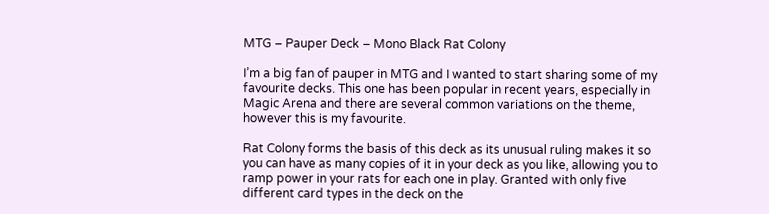MTG – Pauper Deck – Mono Black Rat Colony

I’m a big fan of pauper in MTG and I wanted to start sharing some of my favourite decks. This one has been popular in recent years, especially in Magic Arena and there are several common variations on the theme, however this is my favourite.

Rat Colony forms the basis of this deck as its unusual ruling makes it so you can have as many copies of it in your deck as you like, allowing you to ramp power in your rats for each one in play. Granted with only five different card types in the deck on the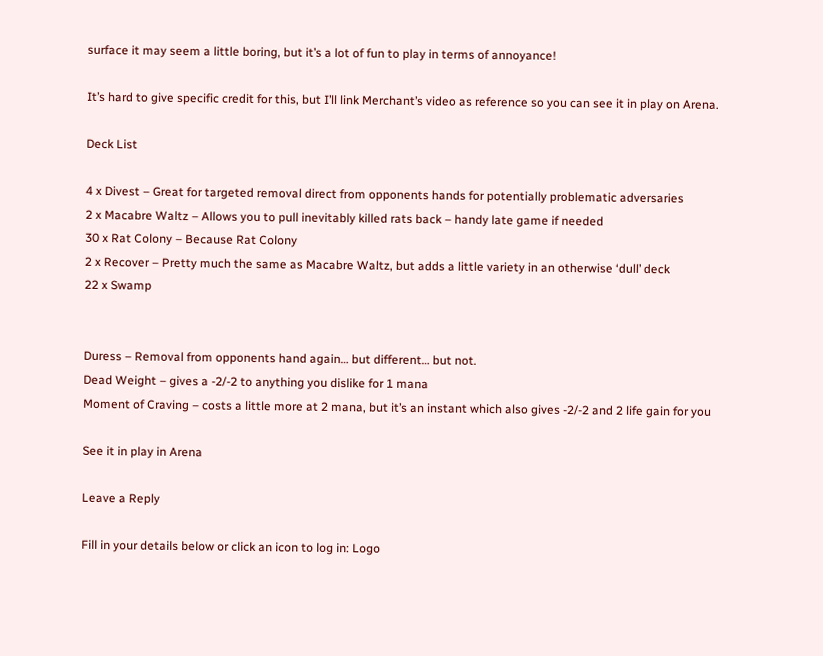surface it may seem a little boring, but it’s a lot of fun to play in terms of annoyance!

It’s hard to give specific credit for this, but I’ll link Merchant’s video as reference so you can see it in play on Arena.

Deck List

4 x Divest – Great for targeted removal direct from opponents hands for potentially problematic adversaries
2 x Macabre Waltz – Allows you to pull inevitably killed rats back – handy late game if needed
30 x Rat Colony – Because Rat Colony
2 x Recover – Pretty much the same as Macabre Waltz, but adds a little variety in an otherwise ‘dull’ deck
22 x Swamp


Duress – Removal from opponents hand again… but different… but not.
Dead Weight – gives a -2/-2 to anything you dislike for 1 mana
Moment of Craving – costs a little more at 2 mana, but it’s an instant which also gives -2/-2 and 2 life gain for you

See it in play in Arena

Leave a Reply

Fill in your details below or click an icon to log in: Logo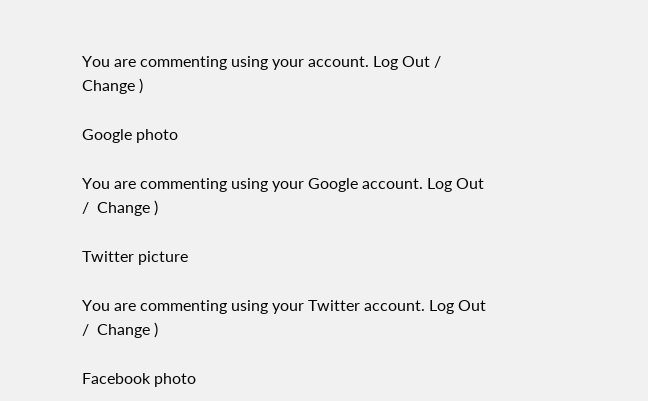You are commenting using your account. Log Out /  Change )

Google photo

You are commenting using your Google account. Log Out /  Change )

Twitter picture

You are commenting using your Twitter account. Log Out /  Change )

Facebook photo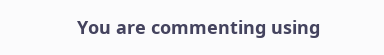You are commenting using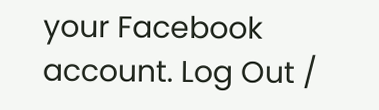your Facebook account. Log Out /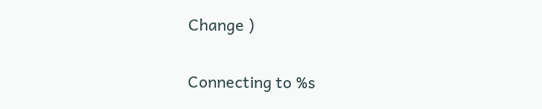Change )

Connecting to %s